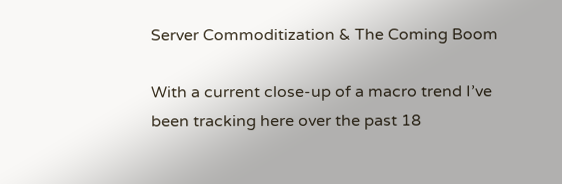Server Commoditization & The Coming Boom

With a current close-up of a macro trend I’ve been tracking here over the past 18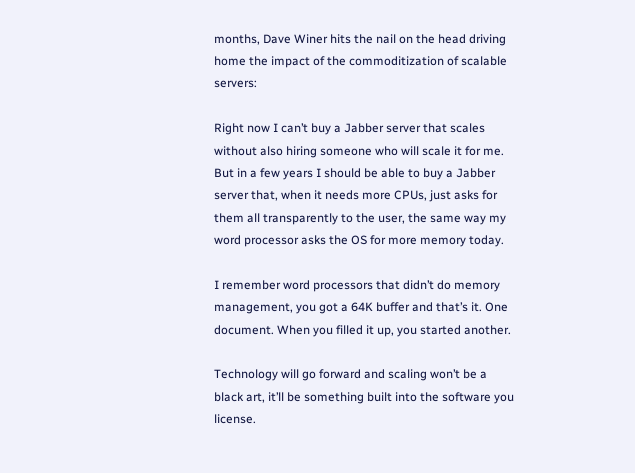months, Dave Winer hits the nail on the head driving home the impact of the commoditization of scalable servers:

Right now I can’t buy a Jabber server that scales without also hiring someone who will scale it for me. But in a few years I should be able to buy a Jabber server that, when it needs more CPUs, just asks for them all transparently to the user, the same way my word processor asks the OS for more memory today.

I remember word processors that didn’t do memory management, you got a 64K buffer and that’s it. One document. When you filled it up, you started another.

Technology will go forward and scaling won’t be a black art, it’ll be something built into the software you license.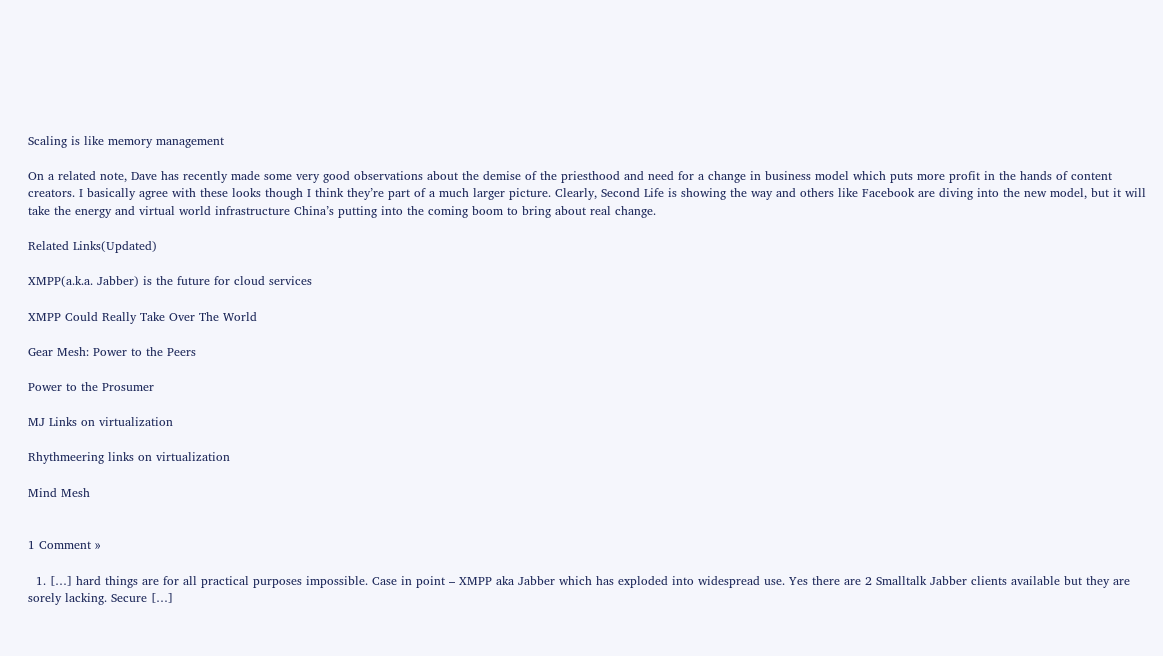Scaling is like memory management

On a related note, Dave has recently made some very good observations about the demise of the priesthood and need for a change in business model which puts more profit in the hands of content creators. I basically agree with these looks though I think they’re part of a much larger picture. Clearly, Second Life is showing the way and others like Facebook are diving into the new model, but it will take the energy and virtual world infrastructure China’s putting into the coming boom to bring about real change.

Related Links(Updated)

XMPP(a.k.a. Jabber) is the future for cloud services

XMPP Could Really Take Over The World

Gear Mesh: Power to the Peers

Power to the Prosumer

MJ Links on virtualization

Rhythmeering links on virtualization

Mind Mesh


1 Comment »

  1. […] hard things are for all practical purposes impossible. Case in point – XMPP aka Jabber which has exploded into widespread use. Yes there are 2 Smalltalk Jabber clients available but they are sorely lacking. Secure […]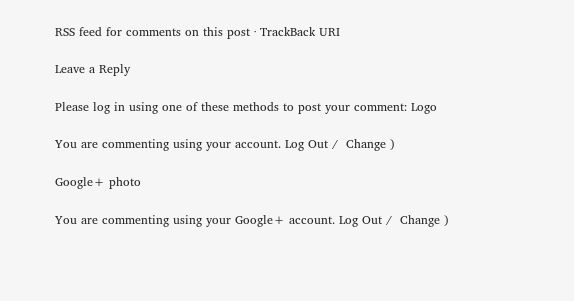RSS feed for comments on this post · TrackBack URI

Leave a Reply

Please log in using one of these methods to post your comment: Logo

You are commenting using your account. Log Out /  Change )

Google+ photo

You are commenting using your Google+ account. Log Out /  Change )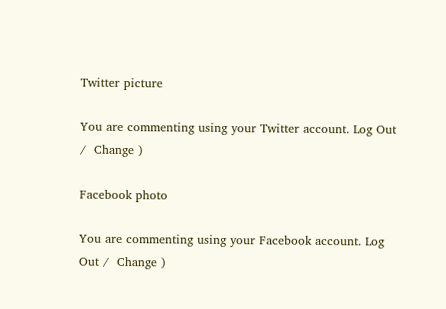Twitter picture

You are commenting using your Twitter account. Log Out /  Change )

Facebook photo

You are commenting using your Facebook account. Log Out /  Change )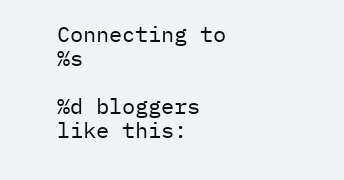Connecting to %s

%d bloggers like this: